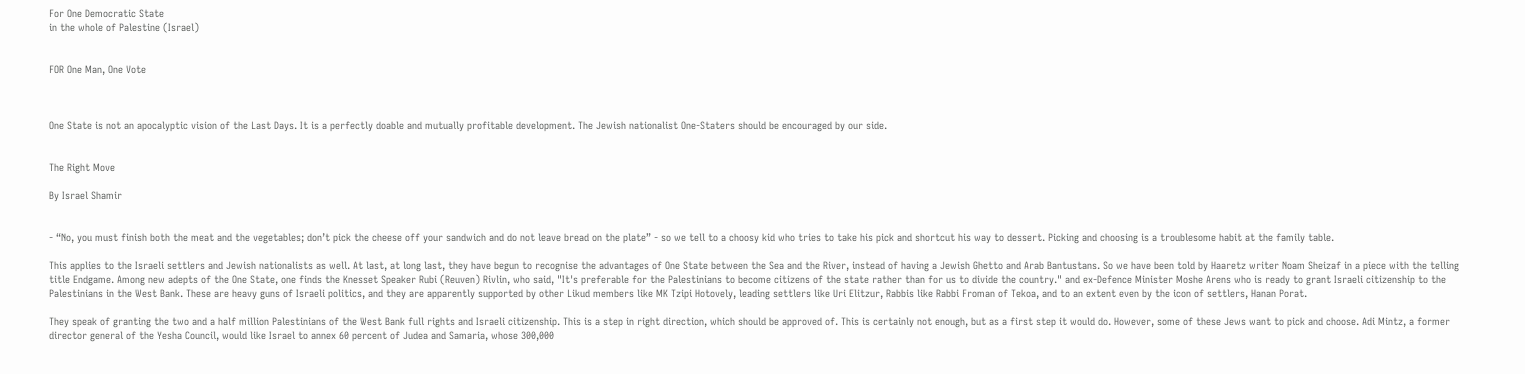For One Democratic State
in the whole of Palestine (Israel)


FOR One Man, One Vote



One State is not an apocalyptic vision of the Last Days. It is a perfectly doable and mutually profitable development. The Jewish nationalist One-Staters should be encouraged by our side.


The Right Move

By Israel Shamir


- “No, you must finish both the meat and the vegetables; don’t pick the cheese off your sandwich and do not leave bread on the plate” - so we tell to a choosy kid who tries to take his pick and shortcut his way to dessert. Picking and choosing is a troublesome habit at the family table.

This applies to the Israeli settlers and Jewish nationalists as well. At last, at long last, they have begun to recognise the advantages of One State between the Sea and the River, instead of having a Jewish Ghetto and Arab Bantustans. So we have been told by Haaretz writer Noam Sheizaf in a piece with the telling title Endgame. Among new adepts of the One State, one finds the Knesset Speaker Rubi (Reuven) Rivlin, who said, "It's preferable for the Palestinians to become citizens of the state rather than for us to divide the country." and ex-Defence Minister Moshe Arens who is ready to grant Israeli citizenship to the Palestinians in the West Bank. These are heavy guns of Israeli politics, and they are apparently supported by other Likud members like MK Tzipi Hotovely, leading settlers like Uri Elitzur, Rabbis like Rabbi Froman of Tekoa, and to an extent even by the icon of settlers, Hanan Porat.

They speak of granting the two and a half million Palestinians of the West Bank full rights and Israeli citizenship. This is a step in right direction, which should be approved of. This is certainly not enough, but as a first step it would do. However, some of these Jews want to pick and choose. Adi Mintz, a former director general of the Yesha Council, would like Israel to annex 60 percent of Judea and Samaria, whose 300,000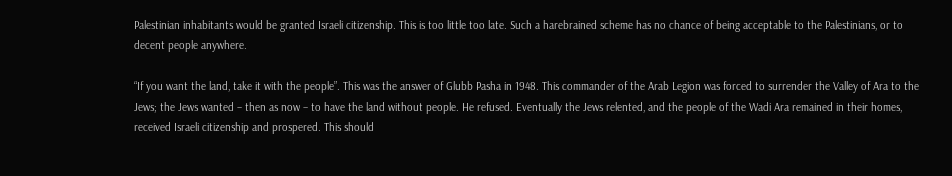Palestinian inhabitants would be granted Israeli citizenship. This is too little too late. Such a harebrained scheme has no chance of being acceptable to the Palestinians, or to decent people anywhere.

“If you want the land, take it with the people”. This was the answer of Glubb Pasha in 1948. This commander of the Arab Legion was forced to surrender the Valley of Ara to the Jews; the Jews wanted – then as now – to have the land without people. He refused. Eventually the Jews relented, and the people of the Wadi Ara remained in their homes, received Israeli citizenship and prospered. This should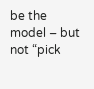be the model – but not “pick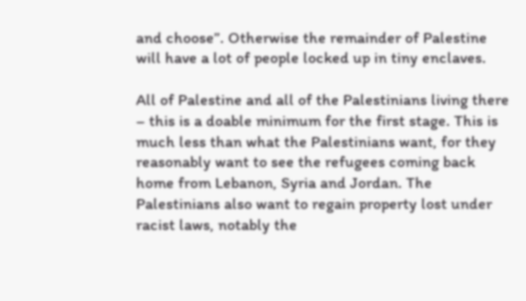and choose”. Otherwise the remainder of Palestine will have a lot of people locked up in tiny enclaves.

All of Palestine and all of the Palestinians living there – this is a doable minimum for the first stage. This is much less than what the Palestinians want, for they reasonably want to see the refugees coming back home from Lebanon, Syria and Jordan. The Palestinians also want to regain property lost under racist laws, notably the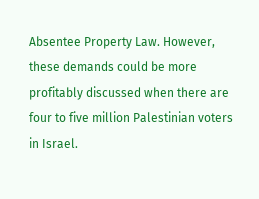Absentee Property Law. However, these demands could be more profitably discussed when there are four to five million Palestinian voters in Israel.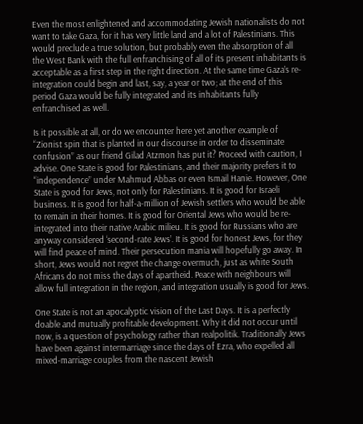Even the most enlightened and accommodating Jewish nationalists do not want to take Gaza, for it has very little land and a lot of Palestinians. This would preclude a true solution, but probably even the absorption of all the West Bank with the full enfranchising of all of its present inhabitants is acceptable as a first step in the right direction. At the same time Gaza’s re-integration could begin and last, say, a year or two; at the end of this period Gaza would be fully integrated and its inhabitants fully enfranchised as well.

Is it possible at all, or do we encounter here yet another example of “Zionist spin that is planted in our discourse in order to disseminate confusion” as our friend Gilad Atzmon has put it? Proceed with caution, I advise. One State is good for Palestinians, and their majority prefers it to “independence” under Mahmud Abbas or even Ismail Hanie. However, One State is good for Jews, not only for Palestinians. It is good for Israeli business. It is good for half-a-million of Jewish settlers who would be able to remain in their homes. It is good for Oriental Jews who would be re-integrated into their native Arabic milieu. It is good for Russians who are anyway considered ‘second-rate Jews’. It is good for honest Jews, for they will find peace of mind. Their persecution mania will hopefully go away. In short, Jews would not regret the change overmuch, just as white South Africans do not miss the days of apartheid. Peace with neighbours will allow full integration in the region, and integration usually is good for Jews.

One State is not an apocalyptic vision of the Last Days. It is a perfectly doable and mutually profitable development. Why it did not occur until now, is a question of psychology rather than realpolitik. Traditionally Jews have been against intermarriage since the days of Ezra, who expelled all mixed-marriage couples from the nascent Jewish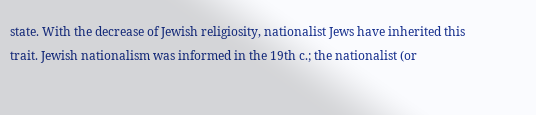state. With the decrease of Jewish religiosity, nationalist Jews have inherited this trait. Jewish nationalism was informed in the 19th c.; the nationalist (or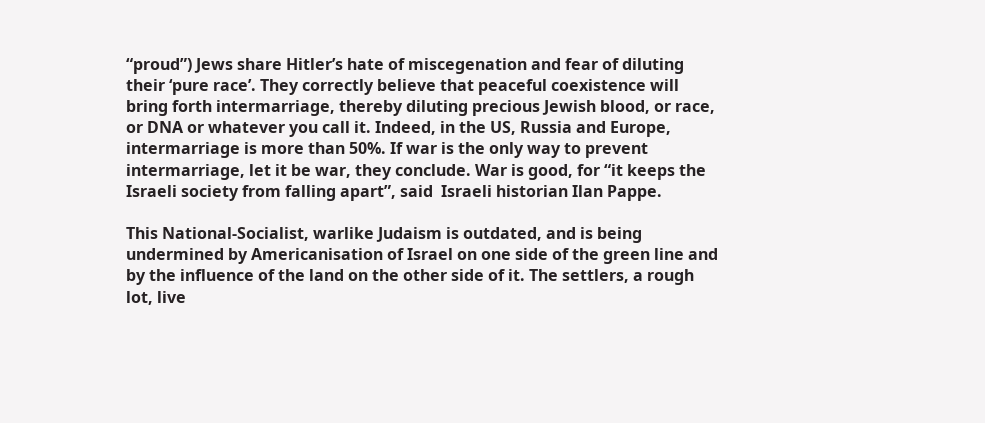“proud”) Jews share Hitler’s hate of miscegenation and fear of diluting their ‘pure race’. They correctly believe that peaceful coexistence will bring forth intermarriage, thereby diluting precious Jewish blood, or race, or DNA or whatever you call it. Indeed, in the US, Russia and Europe, intermarriage is more than 50%. If war is the only way to prevent intermarriage, let it be war, they conclude. War is good, for “it keeps the Israeli society from falling apart”, said  Israeli historian Ilan Pappe.

This National-Socialist, warlike Judaism is outdated, and is being undermined by Americanisation of Israel on one side of the green line and by the influence of the land on the other side of it. The settlers, a rough lot, live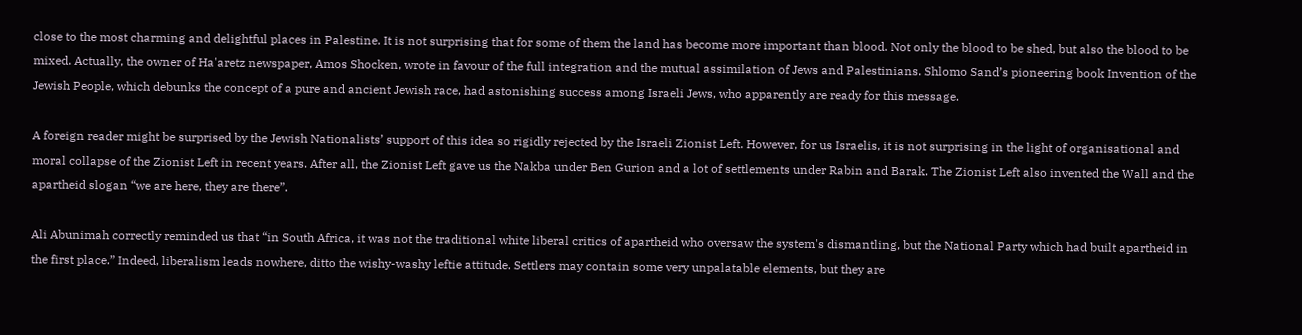close to the most charming and delightful places in Palestine. It is not surprising that for some of them the land has become more important than blood. Not only the blood to be shed, but also the blood to be mixed. Actually, the owner of Ha'aretz newspaper, Amos Shocken, wrote in favour of the full integration and the mutual assimilation of Jews and Palestinians. Shlomo Sand’s pioneering book Invention of the Jewish People, which debunks the concept of a pure and ancient Jewish race, had astonishing success among Israeli Jews, who apparently are ready for this message.

A foreign reader might be surprised by the Jewish Nationalists’ support of this idea so rigidly rejected by the Israeli Zionist Left. However, for us Israelis, it is not surprising in the light of organisational and moral collapse of the Zionist Left in recent years. After all, the Zionist Left gave us the Nakba under Ben Gurion and a lot of settlements under Rabin and Barak. The Zionist Left also invented the Wall and the apartheid slogan “we are here, they are there”.

Ali Abunimah correctly reminded us that “in South Africa, it was not the traditional white liberal critics of apartheid who oversaw the system's dismantling, but the National Party which had built apartheid in the first place.” Indeed, liberalism leads nowhere, ditto the wishy-washy leftie attitude. Settlers may contain some very unpalatable elements, but they are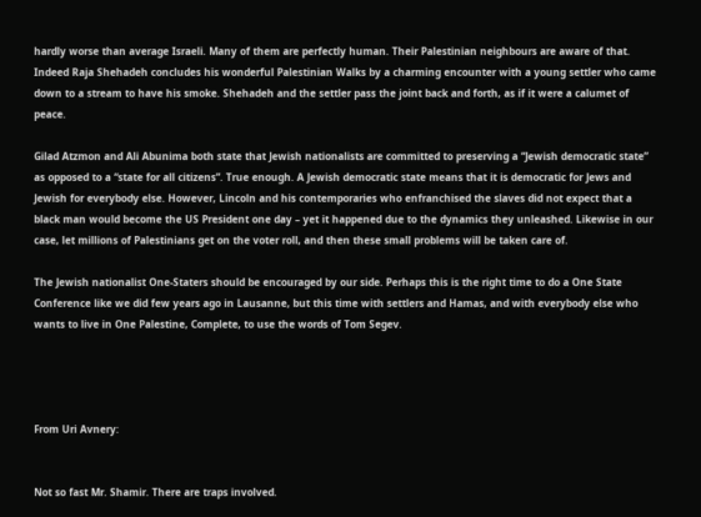hardly worse than average Israeli. Many of them are perfectly human. Their Palestinian neighbours are aware of that. Indeed Raja Shehadeh concludes his wonderful Palestinian Walks by a charming encounter with a young settler who came down to a stream to have his smoke. Shehadeh and the settler pass the joint back and forth, as if it were a calumet of peace.

Gilad Atzmon and Ali Abunima both state that Jewish nationalists are committed to preserving a “Jewish democratic state” as opposed to a “state for all citizens”. True enough. A Jewish democratic state means that it is democratic for Jews and Jewish for everybody else. However, Lincoln and his contemporaries who enfranchised the slaves did not expect that a black man would become the US President one day – yet it happened due to the dynamics they unleashed. Likewise in our case, let millions of Palestinians get on the voter roll, and then these small problems will be taken care of.

The Jewish nationalist One-Staters should be encouraged by our side. Perhaps this is the right time to do a One State Conference like we did few years ago in Lausanne, but this time with settlers and Hamas, and with everybody else who wants to live in One Palestine, Complete, to use the words of Tom Segev.




From Uri Avnery:


Not so fast Mr. Shamir. There are traps involved.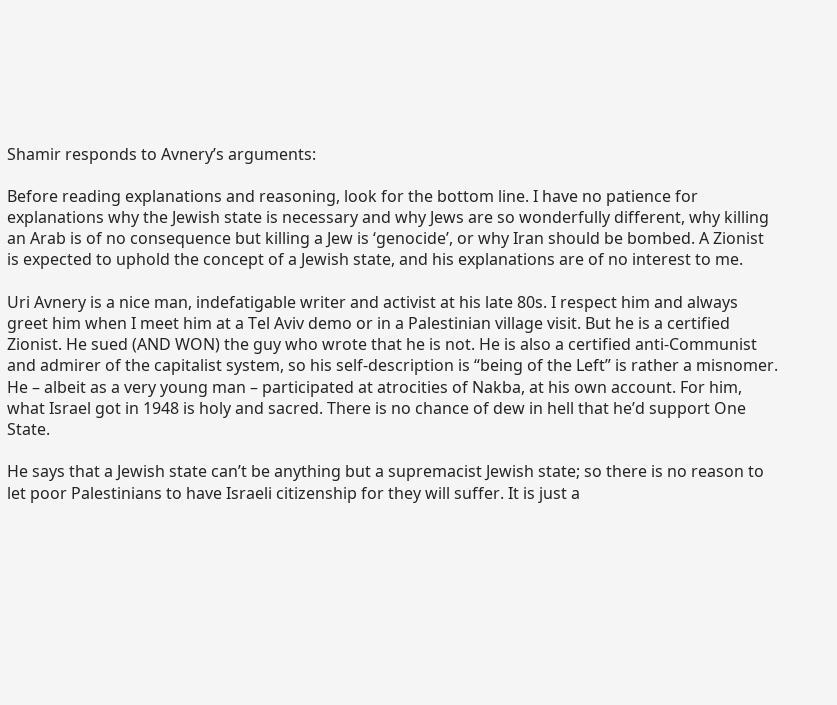Shamir responds to Avnery’s arguments:

Before reading explanations and reasoning, look for the bottom line. I have no patience for explanations why the Jewish state is necessary and why Jews are so wonderfully different, why killing an Arab is of no consequence but killing a Jew is ‘genocide’, or why Iran should be bombed. A Zionist is expected to uphold the concept of a Jewish state, and his explanations are of no interest to me.

Uri Avnery is a nice man, indefatigable writer and activist at his late 80s. I respect him and always greet him when I meet him at a Tel Aviv demo or in a Palestinian village visit. But he is a certified Zionist. He sued (AND WON) the guy who wrote that he is not. He is also a certified anti-Communist and admirer of the capitalist system, so his self-description is “being of the Left” is rather a misnomer. He – albeit as a very young man – participated at atrocities of Nakba, at his own account. For him, what Israel got in 1948 is holy and sacred. There is no chance of dew in hell that he’d support One State.

He says that a Jewish state can’t be anything but a supremacist Jewish state; so there is no reason to let poor Palestinians to have Israeli citizenship for they will suffer. It is just a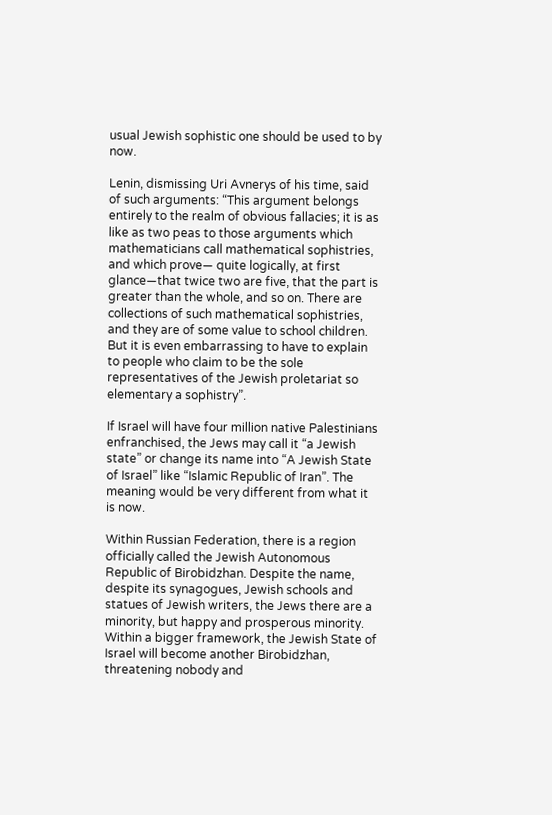usual Jewish sophistic one should be used to by now.

Lenin, dismissing Uri Avnerys of his time, said of such arguments: “This argument belongs entirely to the realm of obvious fallacies; it is as like as two peas to those arguments which mathematicians call mathematical sophistries, and which prove— quite logically, at first glance—that twice two are five, that the part is greater than the whole, and so on. There are collections of such mathematical sophistries, and they are of some value to school children. But it is even embarrassing to have to explain to people who claim to be the sole representatives of the Jewish proletariat so elementary a sophistry”.

If Israel will have four million native Palestinians enfranchised, the Jews may call it “a Jewish state” or change its name into “A Jewish State of Israel” like “Islamic Republic of Iran”. The meaning would be very different from what it is now.

Within Russian Federation, there is a region officially called the Jewish Autonomous Republic of Birobidzhan. Despite the name, despite its synagogues, Jewish schools and statues of Jewish writers, the Jews there are a minority, but happy and prosperous minority. Within a bigger framework, the Jewish State of Israel will become another Birobidzhan, threatening nobody and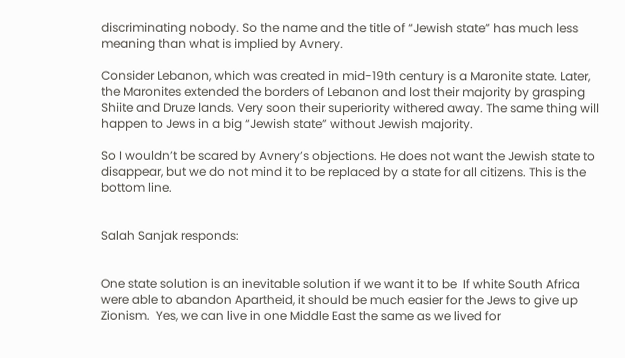discriminating nobody. So the name and the title of “Jewish state” has much less meaning than what is implied by Avnery.

Consider Lebanon, which was created in mid-19th century is a Maronite state. Later, the Maronites extended the borders of Lebanon and lost their majority by grasping Shiite and Druze lands. Very soon their superiority withered away. The same thing will happen to Jews in a big “Jewish state” without Jewish majority.

So I wouldn’t be scared by Avnery’s objections. He does not want the Jewish state to disappear, but we do not mind it to be replaced by a state for all citizens. This is the bottom line.


Salah Sanjak responds:


One state solution is an inevitable solution if we want it to be  If white South Africa were able to abandon Apartheid, it should be much easier for the Jews to give up Zionism.  Yes, we can live in one Middle East the same as we lived for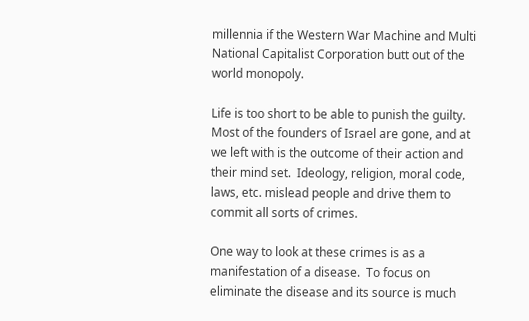millennia if the Western War Machine and Multi National Capitalist Corporation butt out of the world monopoly.

Life is too short to be able to punish the guilty.  Most of the founders of Israel are gone, and at we left with is the outcome of their action and their mind set.  Ideology, religion, moral code, laws, etc. mislead people and drive them to commit all sorts of crimes.

One way to look at these crimes is as a manifestation of a disease.  To focus on eliminate the disease and its source is much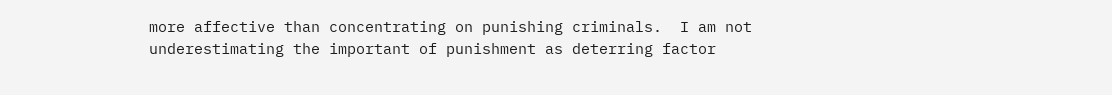more affective than concentrating on punishing criminals.  I am not underestimating the important of punishment as deterring factor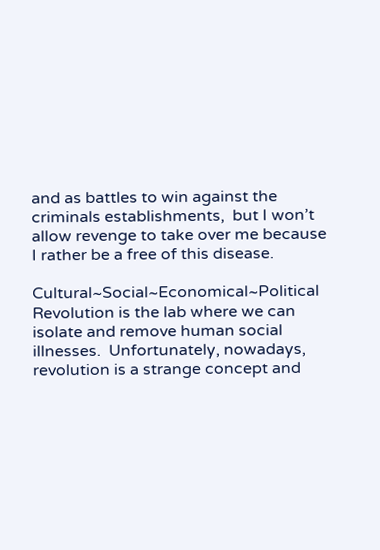and as battles to win against the criminals establishments,  but I won’t allow revenge to take over me because I rather be a free of this disease.

Cultural~Social~Economical~Political Revolution is the lab where we can isolate and remove human social illnesses.  Unfortunately, nowadays, revolution is a strange concept and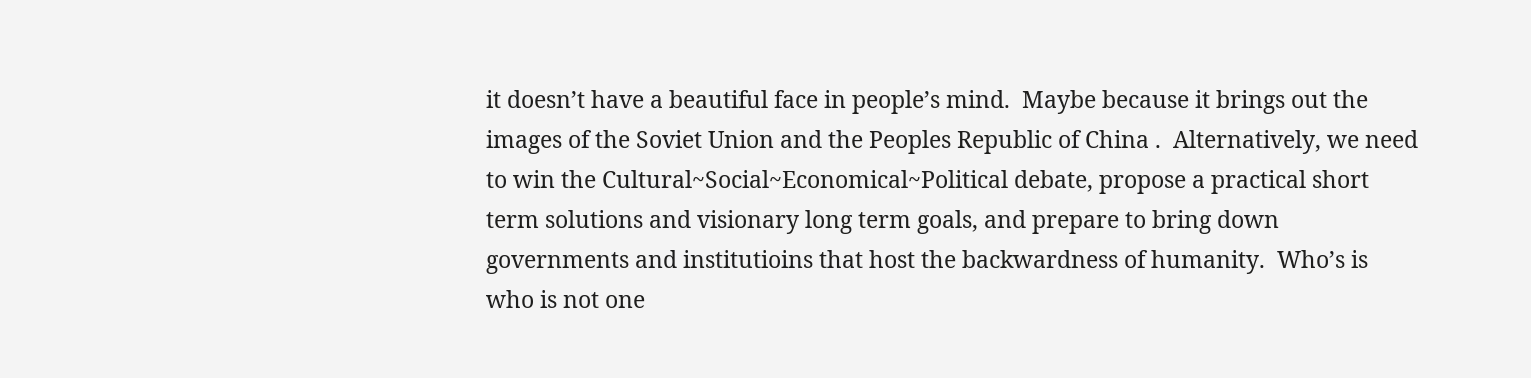it doesn’t have a beautiful face in people’s mind.  Maybe because it brings out the images of the Soviet Union and the Peoples Republic of China .  Alternatively, we need to win the Cultural~Social~Economical~Political debate, propose a practical short term solutions and visionary long term goals, and prepare to bring down governments and institutioins that host the backwardness of humanity.  Who’s is who is not one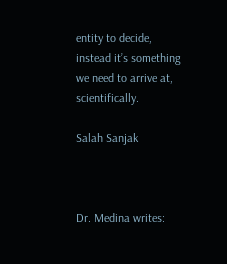entity to decide, instead it’s something we need to arrive at, scientifically.

Salah Sanjak



Dr. Medina writes: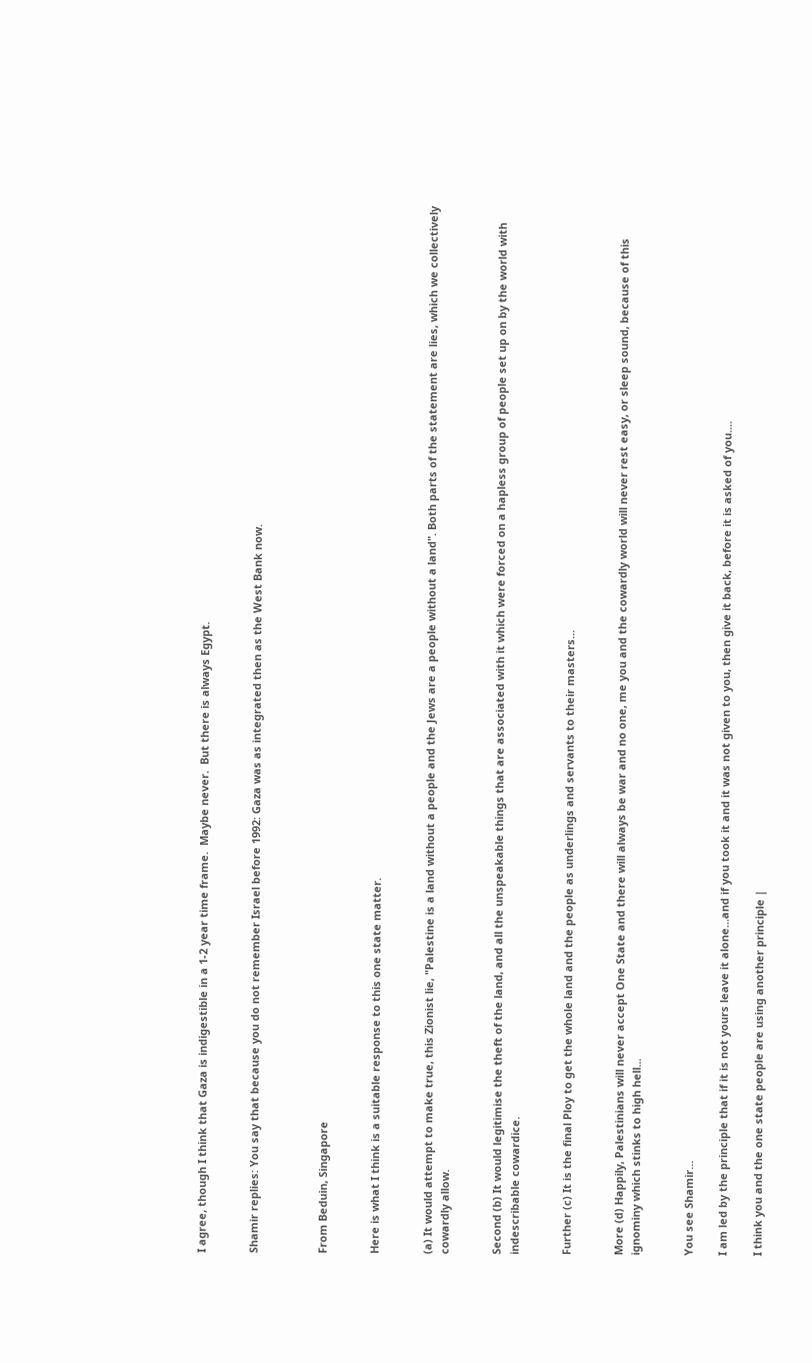I agree, though I think that Gaza is indigestible in a 1-2 year time frame.  Maybe never.  But there is always Egypt.


Shamir replies: You say that because you do not remember Israel before 1992: Gaza was as integrated then as the West Bank now.



From Beduin, Singapore


Here is what I think is a suitable response to this one state matter.


(a) It would attempt to make true, this Zionist lie, "Palestine is a land without a people and the Jews are a people without a land". Both parts of the statement are lies, which we collectively cowardly allow.


Second (b) It would legitimise the theft of the land, and all the unspeakable things that are associated with it which were forced on a hapless group of people set up on by the world with indescribable cowardice.


Further (c) It is the final Ploy to get the whole land and the people as underlings and servants to their masters...


More (d) Happily, Palestinians will never accept One State and there will always be war and no one, me you and the cowardly world will never rest easy, or sleep sound, because of this ignominy which stinks to high hell...


You see Shamir...

I am led by the principle that if it is not yours leave it alone...and if you took it and it was not given to you, then give it back, before it is asked of you....

I think you and the one state people are using another principle |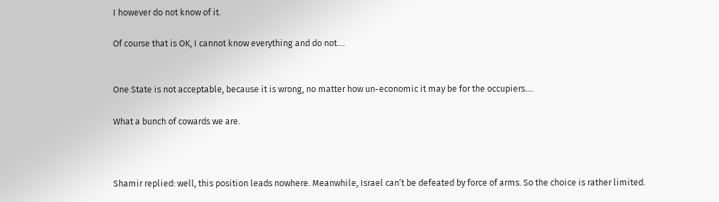I however do not know of it.

Of course that is OK, I cannot know everything and do not....


One State is not acceptable, because it is wrong, no matter how un-economic it may be for the occupiers....

What a bunch of cowards we are.



Shamir replied: well, this position leads nowhere. Meanwhile, Israel can’t be defeated by force of arms. So the choice is rather limited.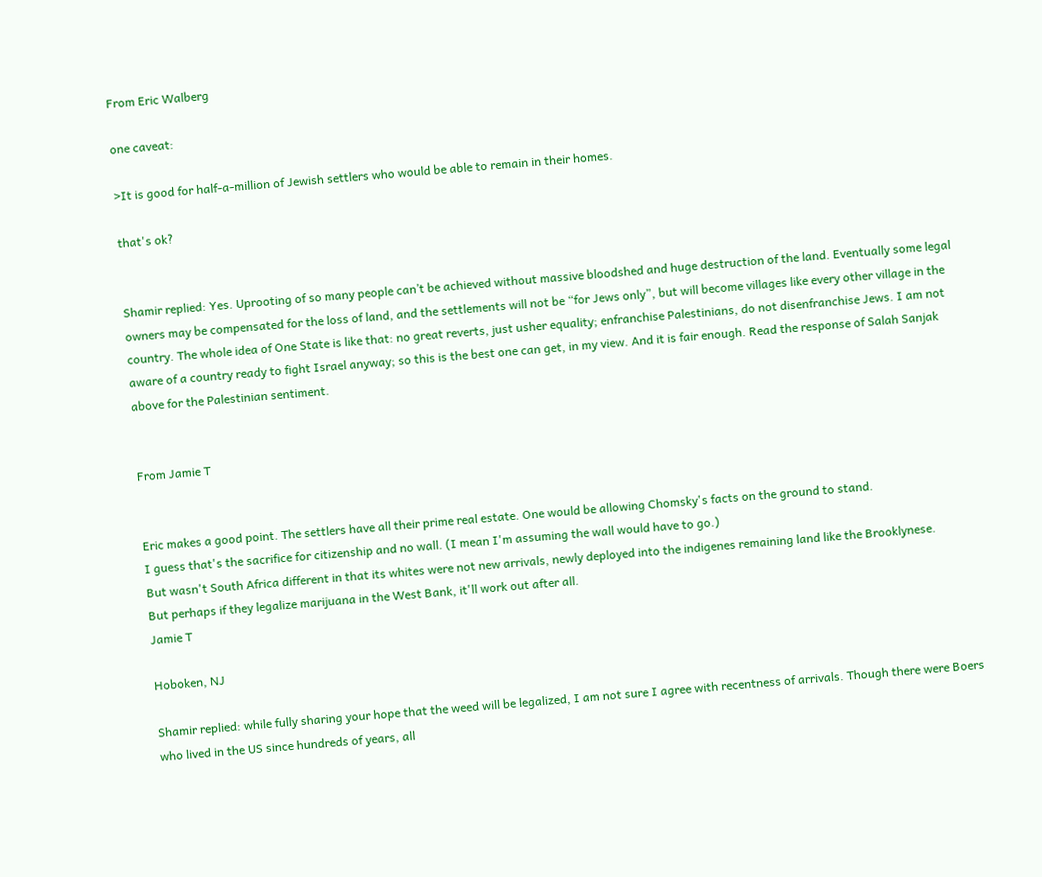From Eric Walberg

one caveat:

>It is good for half-a-million of Jewish settlers who would be able to remain in their homes.

that's ok?


Shamir replied: Yes. Uprooting of so many people can’t be achieved without massive bloodshed and huge destruction of the land. Eventually some legal owners may be compensated for the loss of land, and the settlements will not be “for Jews only”, but will become villages like every other village in the country. The whole idea of One State is like that: no great reverts, just usher equality; enfranchise Palestinians, do not disenfranchise Jews. I am not aware of a country ready to fight Israel anyway; so this is the best one can get, in my view. And it is fair enough. Read the response of Salah Sanjak above for the Palestinian sentiment.


From Jamie T


Eric makes a good point. The settlers have all their prime real estate. One would be allowing Chomsky's facts on the ground to stand.
I guess that's the sacrifice for citizenship and no wall. (I mean I'm assuming the wall would have to go.)
But wasn't South Africa different in that its whites were not new arrivals, newly deployed into the indigenes remaining land like the Brooklynese.
But perhaps if they legalize marijuana in the West Bank, it'll work out after all.
Jamie T

Hoboken, NJ

Shamir replied: while fully sharing your hope that the weed will be legalized, I am not sure I agree with recentness of arrivals. Though there were Boers who lived in the US since hundreds of years, all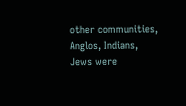other communities, Anglos, Indians, Jews were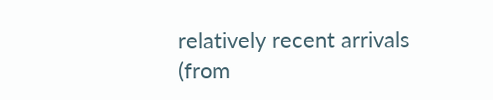relatively recent arrivals (from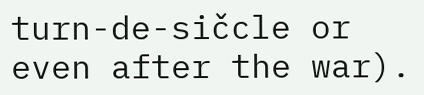turn-de-sičcle or even after the war).